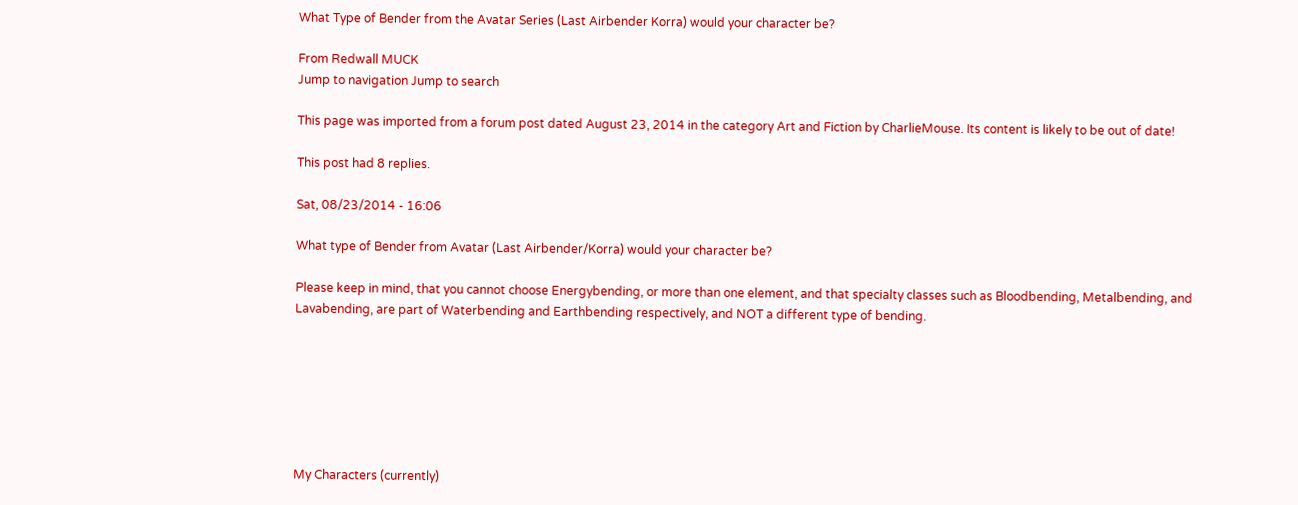What Type of Bender from the Avatar Series (Last Airbender Korra) would your character be?

From Redwall MUCK
Jump to navigation Jump to search

This page was imported from a forum post dated August 23, 2014 in the category Art and Fiction by CharlieMouse. Its content is likely to be out of date!

This post had 8 replies.

Sat, 08/23/2014 - 16:06

What type of Bender from Avatar (Last Airbender/Korra) would your character be?

Please keep in mind, that you cannot choose Energybending, or more than one element, and that specialty classes such as Bloodbending, Metalbending, and Lavabending, are part of Waterbending and Earthbending respectively, and NOT a different type of bending.







My Characters (currently)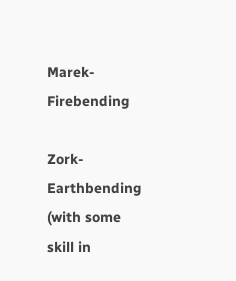Marek- Firebending

Zork- Earthbending (with some skill in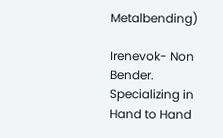Metalbending)

Irenevok- Non Bender. Specializing in Hand to Hand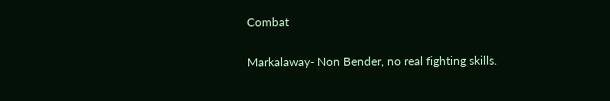Combat

Markalaway- Non Bender, no real fighting skills.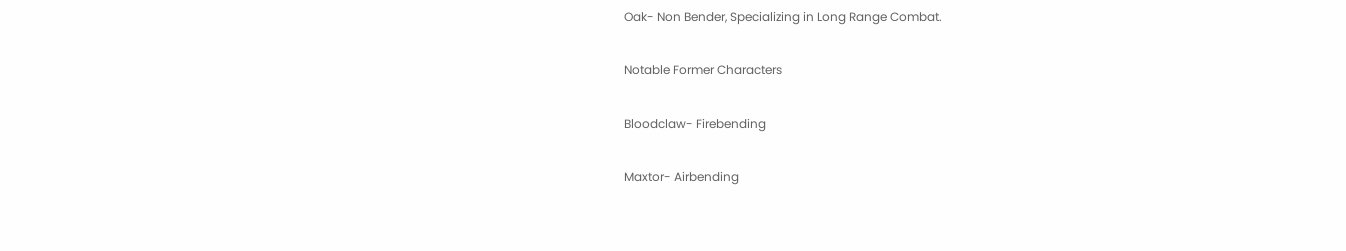Oak- Non Bender, Specializing in Long Range Combat.

Notable Former Characters

Bloodclaw- Firebending

Maxtor- Airbending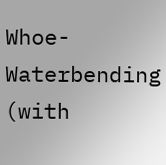Whoe- Waterbending (with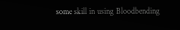some skill in using Bloodbending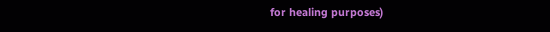for healing purposes)